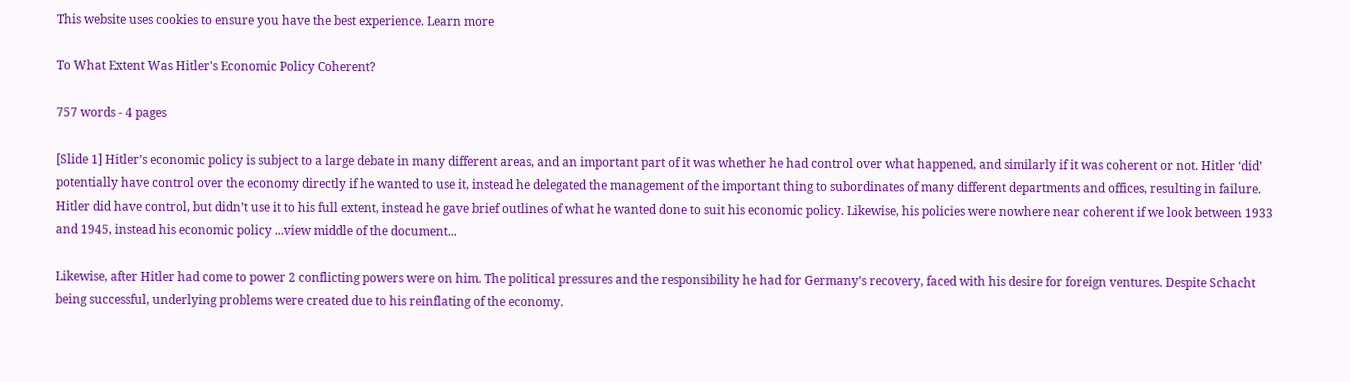This website uses cookies to ensure you have the best experience. Learn more

To What Extent Was Hitler's Economic Policy Coherent?

757 words - 4 pages

[Slide 1] Hitler’s economic policy is subject to a large debate in many different areas, and an important part of it was whether he had control over what happened, and similarly if it was coherent or not. Hitler ‘did’ potentially have control over the economy directly if he wanted to use it, instead he delegated the management of the important thing to subordinates of many different departments and offices, resulting in failure. Hitler did have control, but didn’t use it to his full extent, instead he gave brief outlines of what he wanted done to suit his economic policy. Likewise, his policies were nowhere near coherent if we look between 1933 and 1945, instead his economic policy ...view middle of the document...

Likewise, after Hitler had come to power 2 conflicting powers were on him. The political pressures and the responsibility he had for Germany’s recovery, faced with his desire for foreign ventures. Despite Schacht being successful, underlying problems were created due to his reinflating of the economy.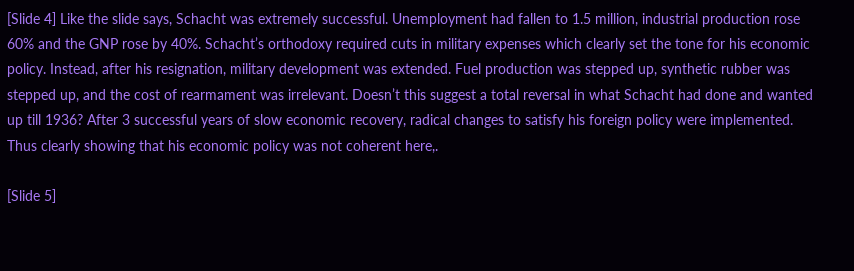[Slide 4] Like the slide says, Schacht was extremely successful. Unemployment had fallen to 1.5 million, industrial production rose 60% and the GNP rose by 40%. Schacht’s orthodoxy required cuts in military expenses which clearly set the tone for his economic policy. Instead, after his resignation, military development was extended. Fuel production was stepped up, synthetic rubber was stepped up, and the cost of rearmament was irrelevant. Doesn’t this suggest a total reversal in what Schacht had done and wanted up till 1936? After 3 successful years of slow economic recovery, radical changes to satisfy his foreign policy were implemented. Thus clearly showing that his economic policy was not coherent here,.

[Slide 5]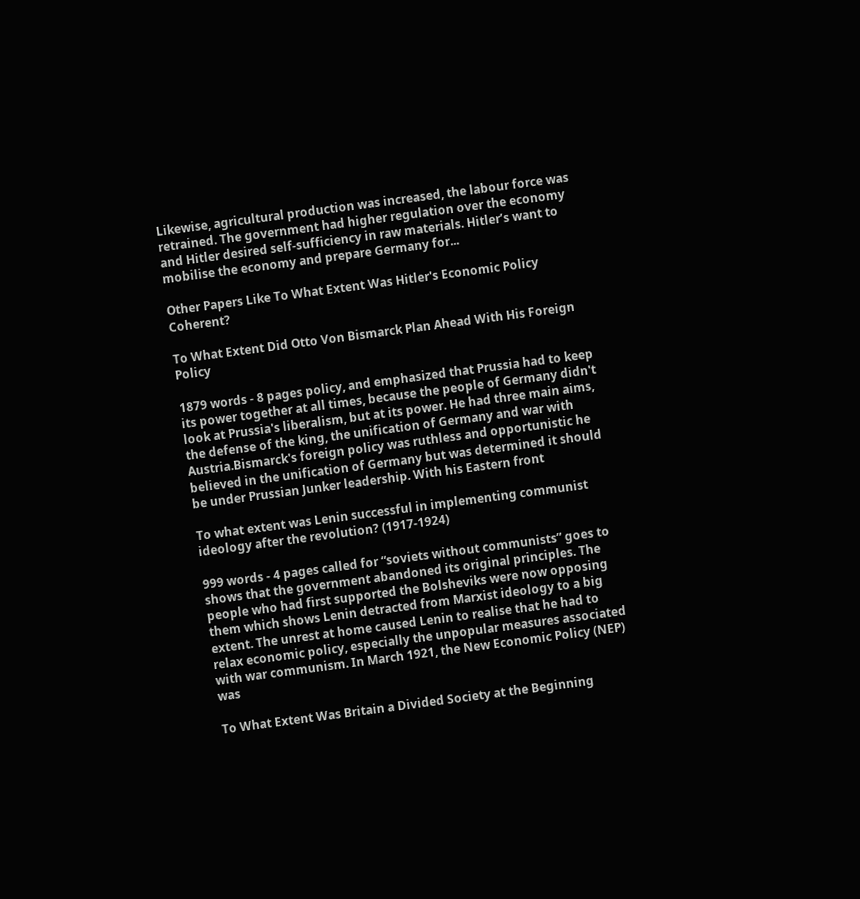Likewise, agricultural production was increased, the labour force was retrained. The government had higher regulation over the economy and Hitler desired self-sufficiency in raw materials. Hitler’s want to mobilise the economy and prepare Germany for...

Other Papers Like To What Extent Was Hitler's Economic Policy Coherent?

To What Extent Did Otto Von Bismarck Plan Ahead With His Foreign Policy

1879 words - 8 pages policy, and emphasized that Prussia had to keep its power together at all times, because the people of Germany didn't look at Prussia's liberalism, but at its power. He had three main aims, the defense of the king, the unification of Germany and war with Austria.Bismarck's foreign policy was ruthless and opportunistic he believed in the unification of Germany but was determined it should be under Prussian Junker leadership. With his Eastern front

To what extent was Lenin successful in implementing communist ideology after the revolution? (1917-1924)

999 words - 4 pages called for “soviets without communists” goes to shows that the government abandoned its original principles. The people who had first supported the Bolsheviks were now opposing them which shows Lenin detracted from Marxist ideology to a big extent. The unrest at home caused Lenin to realise that he had to relax economic policy, especially the unpopular measures associated with war communism. In March 1921, the New Economic Policy (NEP) was

To What Extent Was Britain a Divided Society at the Beginning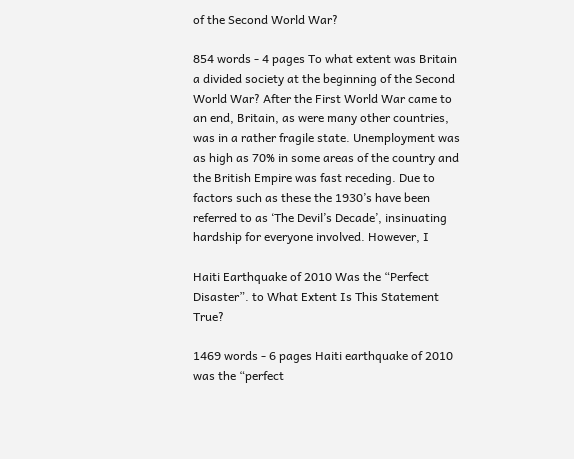of the Second World War?

854 words - 4 pages To what extent was Britain a divided society at the beginning of the Second World War? After the First World War came to an end, Britain, as were many other countries, was in a rather fragile state. Unemployment was as high as 70% in some areas of the country and the British Empire was fast receding. Due to factors such as these the 1930’s have been referred to as ‘The Devil’s Decade’, insinuating hardship for everyone involved. However, I

Haiti Earthquake of 2010 Was the “Perfect Disaster”. to What Extent Is This Statement True?

1469 words - 6 pages Haiti earthquake of 2010 was the “perfect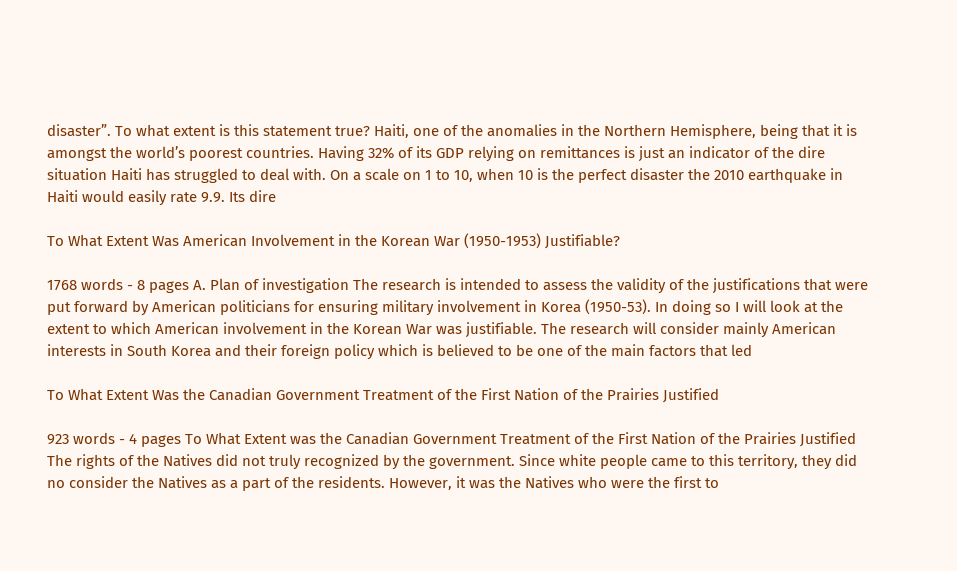disaster”. To what extent is this statement true? Haiti, one of the anomalies in the Northern Hemisphere, being that it is amongst the world’s poorest countries. Having 32% of its GDP relying on remittances is just an indicator of the dire situation Haiti has struggled to deal with. On a scale on 1 to 10, when 10 is the perfect disaster the 2010 earthquake in Haiti would easily rate 9.9. Its dire

To What Extent Was American Involvement in the Korean War (1950-1953) Justifiable?

1768 words - 8 pages A. Plan of investigation The research is intended to assess the validity of the justifications that were put forward by American politicians for ensuring military involvement in Korea (1950-53). In doing so I will look at the extent to which American involvement in the Korean War was justifiable. The research will consider mainly American interests in South Korea and their foreign policy which is believed to be one of the main factors that led

To What Extent Was the Canadian Government Treatment of the First Nation of the Prairies Justified

923 words - 4 pages To What Extent was the Canadian Government Treatment of the First Nation of the Prairies Justified The rights of the Natives did not truly recognized by the government. Since white people came to this territory, they did no consider the Natives as a part of the residents. However, it was the Natives who were the first to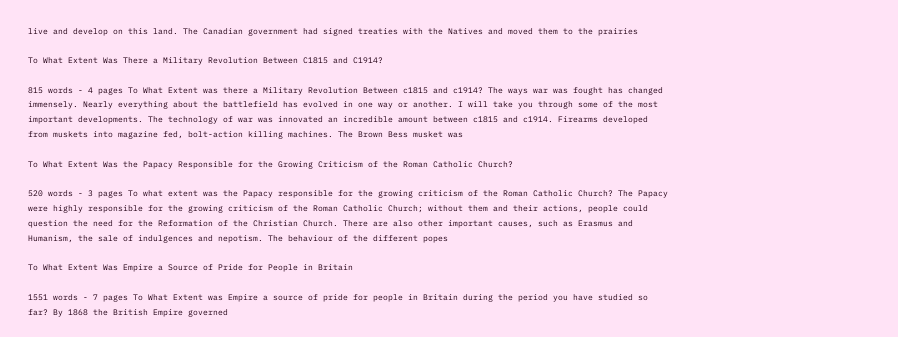live and develop on this land. The Canadian government had signed treaties with the Natives and moved them to the prairies

To What Extent Was There a Military Revolution Between C1815 and C1914?

815 words - 4 pages To What Extent was there a Military Revolution Between c1815 and c1914? The ways war was fought has changed immensely. Nearly everything about the battlefield has evolved in one way or another. I will take you through some of the most important developments. The technology of war was innovated an incredible amount between c1815 and c1914. Firearms developed from muskets into magazine fed, bolt-action killing machines. The Brown Bess musket was

To What Extent Was the Papacy Responsible for the Growing Criticism of the Roman Catholic Church?

520 words - 3 pages To what extent was the Papacy responsible for the growing criticism of the Roman Catholic Church? The Papacy were highly responsible for the growing criticism of the Roman Catholic Church; without them and their actions, people could question the need for the Reformation of the Christian Church. There are also other important causes, such as Erasmus and Humanism, the sale of indulgences and nepotism. The behaviour of the different popes

To What Extent Was Empire a Source of Pride for People in Britain

1551 words - 7 pages To What Extent was Empire a source of pride for people in Britain during the period you have studied so far? By 1868 the British Empire governed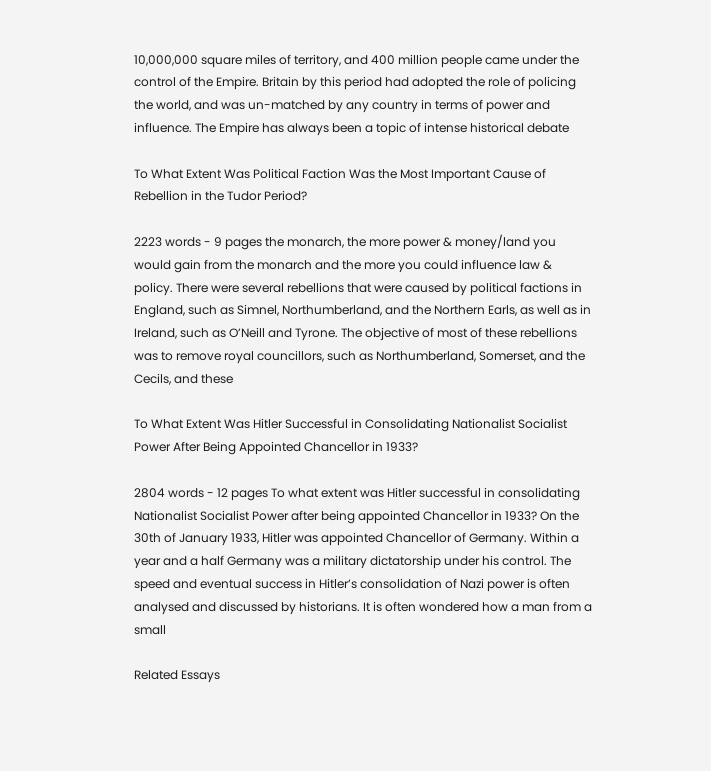10,000,000 square miles of territory, and 400 million people came under the control of the Empire. Britain by this period had adopted the role of policing the world, and was un-matched by any country in terms of power and influence. The Empire has always been a topic of intense historical debate

To What Extent Was Political Faction Was the Most Important Cause of Rebellion in the Tudor Period?

2223 words - 9 pages the monarch, the more power & money/land you would gain from the monarch and the more you could influence law & policy. There were several rebellions that were caused by political factions in England, such as Simnel, Northumberland, and the Northern Earls, as well as in Ireland, such as O’Neill and Tyrone. The objective of most of these rebellions was to remove royal councillors, such as Northumberland, Somerset, and the Cecils, and these

To What Extent Was Hitler Successful in Consolidating Nationalist Socialist Power After Being Appointed Chancellor in 1933?

2804 words - 12 pages To what extent was Hitler successful in consolidating Nationalist Socialist Power after being appointed Chancellor in 1933? On the 30th of January 1933, Hitler was appointed Chancellor of Germany. Within a year and a half Germany was a military dictatorship under his control. The speed and eventual success in Hitler’s consolidation of Nazi power is often analysed and discussed by historians. It is often wondered how a man from a small

Related Essays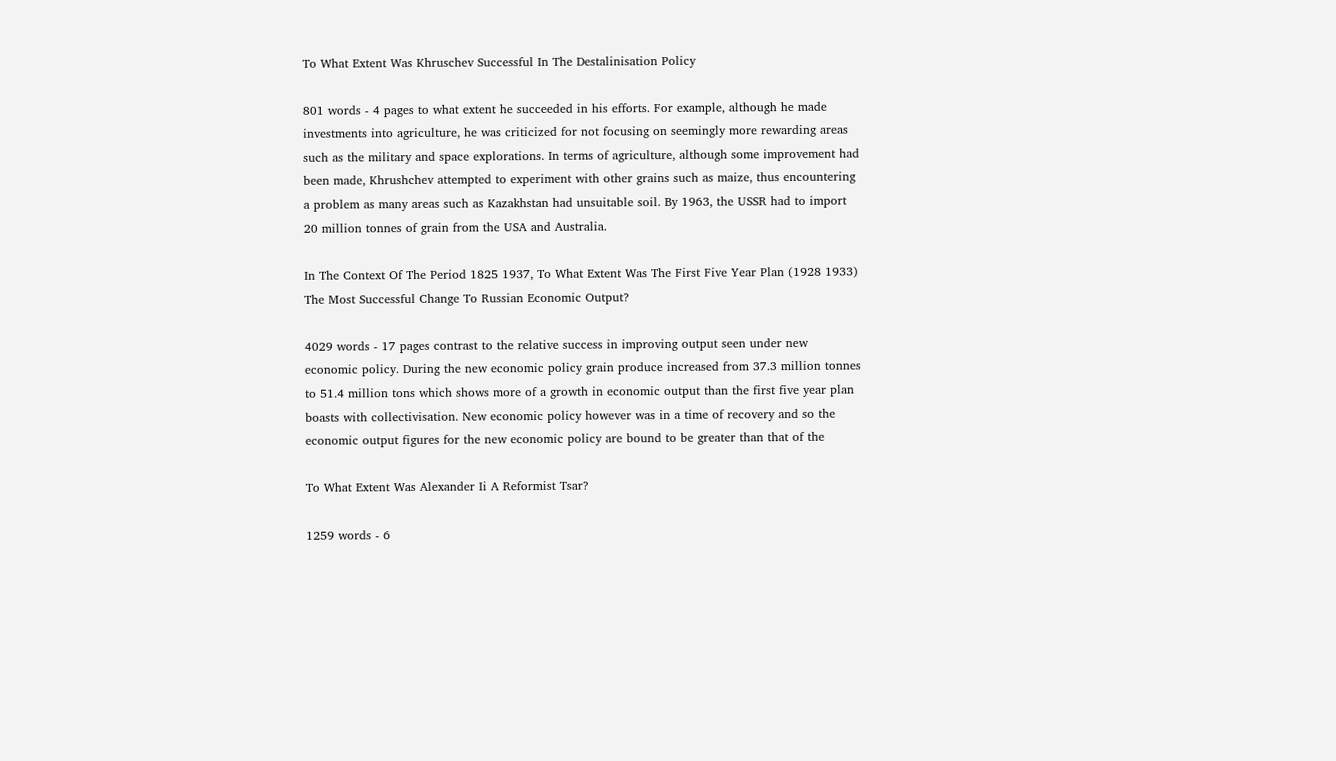To What Extent Was Khruschev Successful In The Destalinisation Policy

801 words - 4 pages to what extent he succeeded in his efforts. For example, although he made investments into agriculture, he was criticized for not focusing on seemingly more rewarding areas such as the military and space explorations. In terms of agriculture, although some improvement had been made, Khrushchev attempted to experiment with other grains such as maize, thus encountering a problem as many areas such as Kazakhstan had unsuitable soil. By 1963, the USSR had to import 20 million tonnes of grain from the USA and Australia.

In The Context Of The Period 1825 1937, To What Extent Was The First Five Year Plan (1928 1933) The Most Successful Change To Russian Economic Output?

4029 words - 17 pages contrast to the relative success in improving output seen under new economic policy. During the new economic policy grain produce increased from 37.3 million tonnes to 51.4 million tons which shows more of a growth in economic output than the first five year plan boasts with collectivisation. New economic policy however was in a time of recovery and so the economic output figures for the new economic policy are bound to be greater than that of the

To What Extent Was Alexander Ii A Reformist Tsar?

1259 words - 6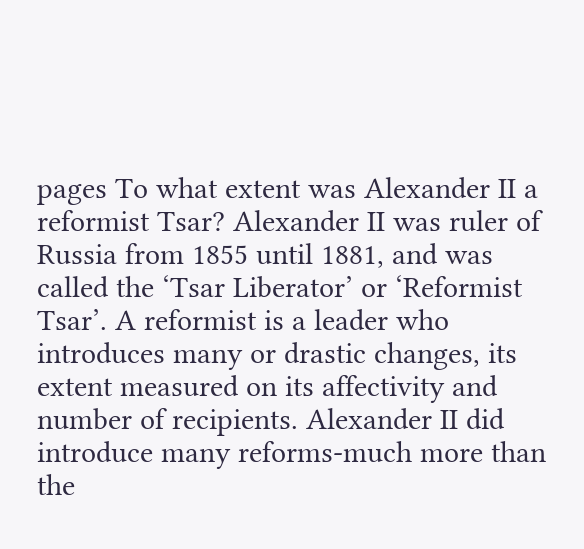pages To what extent was Alexander II a reformist Tsar? Alexander II was ruler of Russia from 1855 until 1881, and was called the ‘Tsar Liberator’ or ‘Reformist Tsar’. A reformist is a leader who introduces many or drastic changes, its extent measured on its affectivity and number of recipients. Alexander II did introduce many reforms-much more than the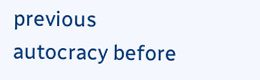previous autocracy before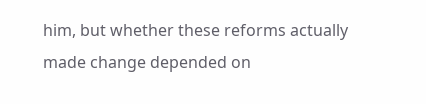him, but whether these reforms actually made change depended on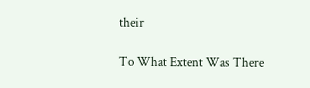their

To What Extent Was There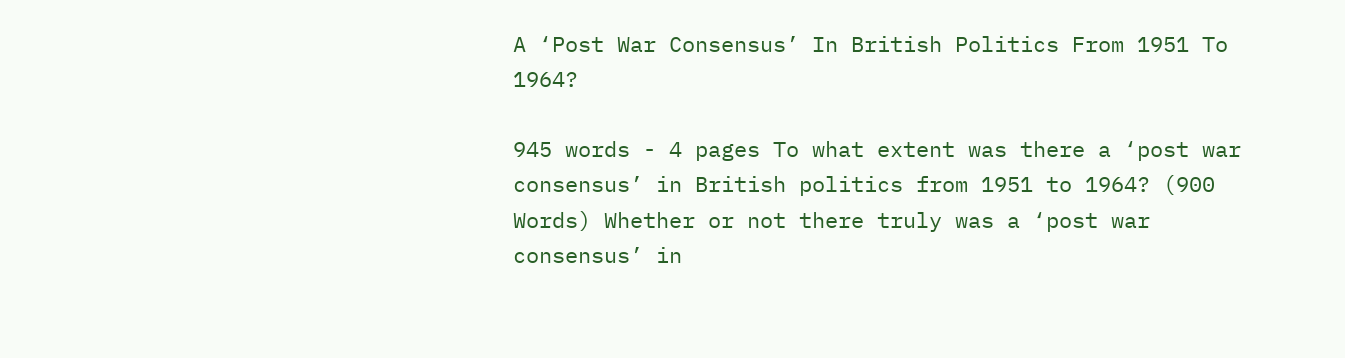A ‘Post War Consensus’ In British Politics From 1951 To 1964?

945 words - 4 pages To what extent was there a ‘post war consensus’ in British politics from 1951 to 1964? (900 Words) Whether or not there truly was a ‘post war consensus’ in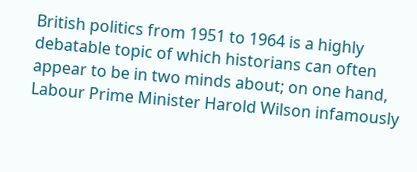British politics from 1951 to 1964 is a highly debatable topic of which historians can often appear to be in two minds about; on one hand, Labour Prime Minister Harold Wilson infamously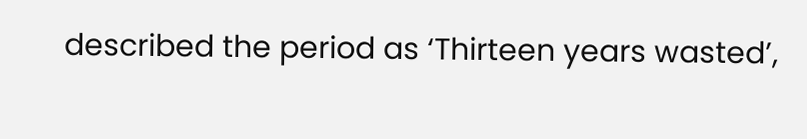described the period as ‘Thirteen years wasted’,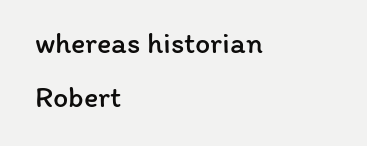whereas historian Robert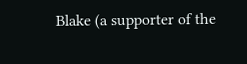Blake (a supporter of the